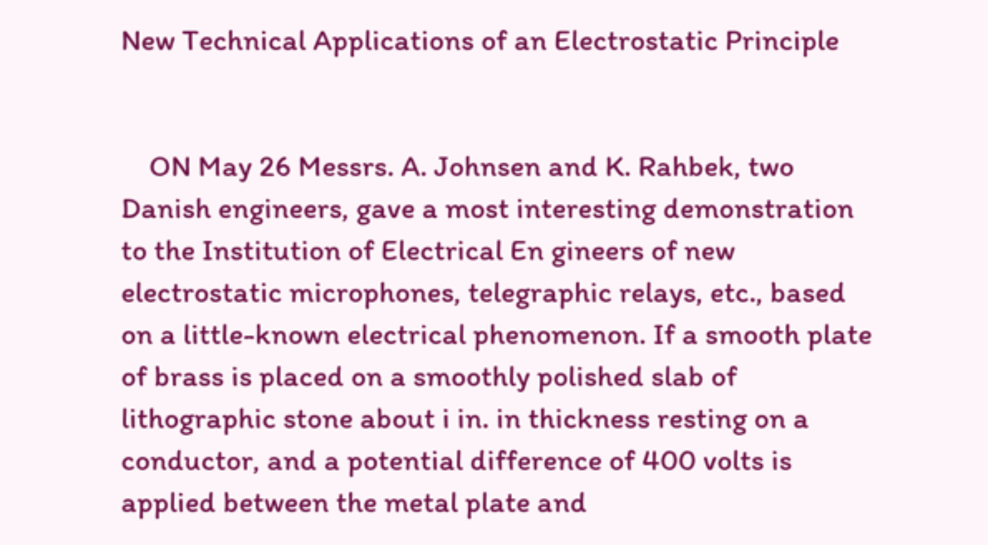New Technical Applications of an Electrostatic Principle


    ON May 26 Messrs. A. Johnsen and K. Rahbek, two Danish engineers, gave a most interesting demonstration to the Institution of Electrical En gineers of new electrostatic microphones, telegraphic relays, etc., based on a little-known electrical phenomenon. If a smooth plate of brass is placed on a smoothly polished slab of lithographic stone about i in. in thickness resting on a conductor, and a potential difference of 400 volts is applied between the metal plate and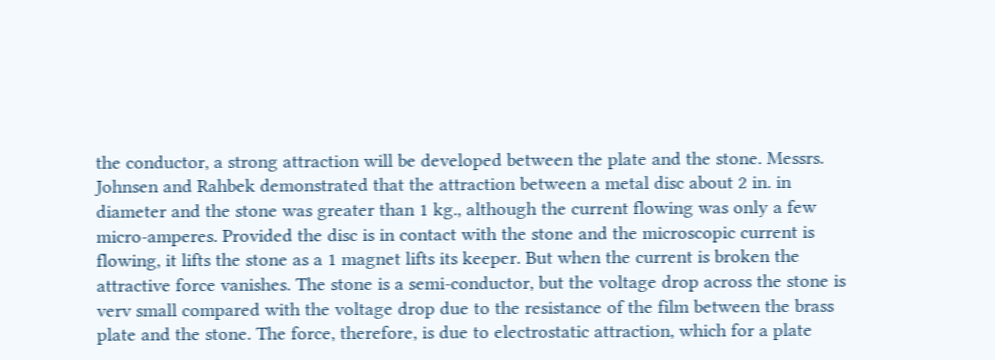the conductor, a strong attraction will be developed between the plate and the stone. Messrs. Johnsen and Rahbek demonstrated that the attraction between a metal disc about 2 in. in diameter and the stone was greater than 1 kg., although the current flowing was only a few micro-amperes. Provided the disc is in contact with the stone and the microscopic current is flowing, it lifts the stone as a 1 magnet lifts its keeper. But when the current is broken the attractive force vanishes. The stone is a semi-conductor, but the voltage drop across the stone is verv small compared with the voltage drop due to the resistance of the film between the brass plate and the stone. The force, therefore, is due to electrostatic attraction, which for a plate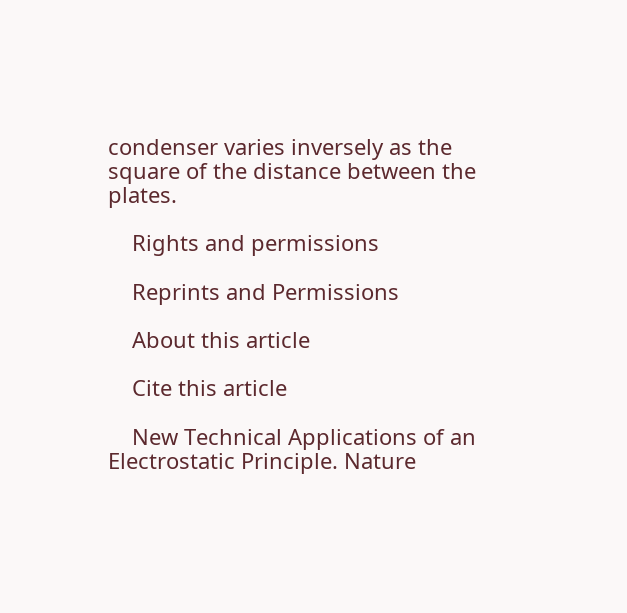condenser varies inversely as the square of the distance between the plates.

    Rights and permissions

    Reprints and Permissions

    About this article

    Cite this article

    New Technical Applications of an Electrostatic Principle. Nature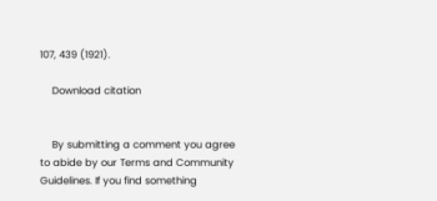107, 439 (1921).

    Download citation


    By submitting a comment you agree to abide by our Terms and Community Guidelines. If you find something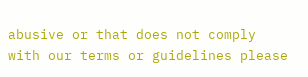abusive or that does not comply with our terms or guidelines please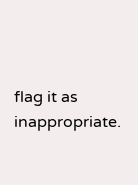flag it as inappropriate.